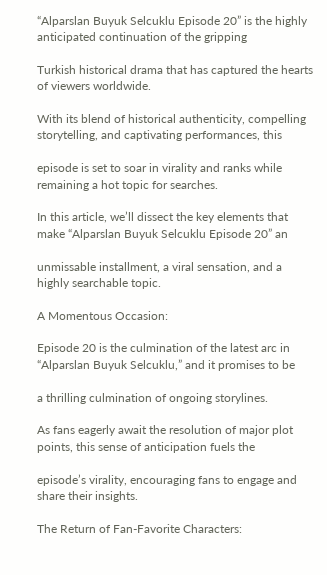“Alparslan Buyuk Selcuklu Episode 20” is the highly anticipated continuation of the gripping

Turkish historical drama that has captured the hearts of viewers worldwide.

With its blend of historical authenticity, compelling storytelling, and captivating performances, this

episode is set to soar in virality and ranks while remaining a hot topic for searches.

In this article, we’ll dissect the key elements that make “Alparslan Buyuk Selcuklu Episode 20” an

unmissable installment, a viral sensation, and a highly searchable topic.

A Momentous Occasion:

Episode 20 is the culmination of the latest arc in “Alparslan Buyuk Selcuklu,” and it promises to be

a thrilling culmination of ongoing storylines.

As fans eagerly await the resolution of major plot points, this sense of anticipation fuels the

episode’s virality, encouraging fans to engage and share their insights.

The Return of Fan-Favorite Characters: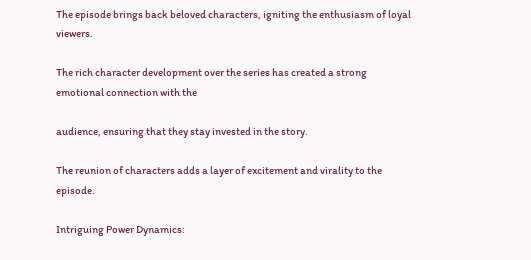The episode brings back beloved characters, igniting the enthusiasm of loyal viewers.

The rich character development over the series has created a strong emotional connection with the

audience, ensuring that they stay invested in the story.

The reunion of characters adds a layer of excitement and virality to the episode.

Intriguing Power Dynamics: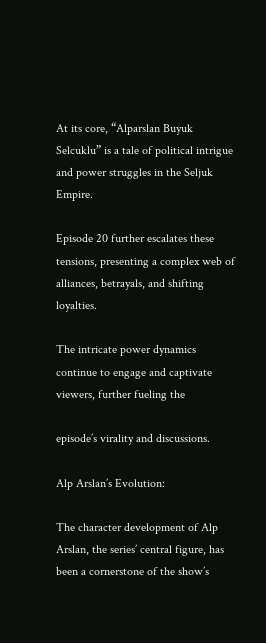At its core, “Alparslan Buyuk Selcuklu” is a tale of political intrigue and power struggles in the Seljuk Empire.

Episode 20 further escalates these tensions, presenting a complex web of alliances, betrayals, and shifting loyalties.

The intricate power dynamics continue to engage and captivate viewers, further fueling the

episode’s virality and discussions.

Alp Arslan’s Evolution:

The character development of Alp Arslan, the series’ central figure, has been a cornerstone of the show’s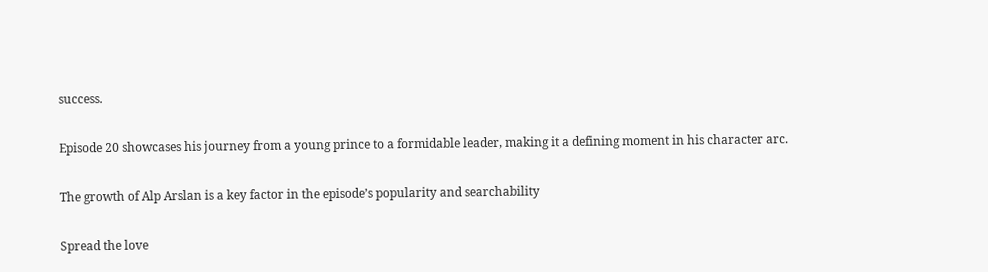success.

Episode 20 showcases his journey from a young prince to a formidable leader, making it a defining moment in his character arc.

The growth of Alp Arslan is a key factor in the episode’s popularity and searchability

Spread the love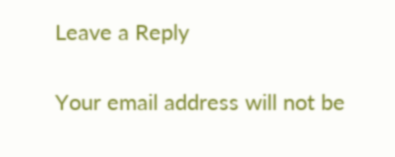Leave a Reply

Your email address will not be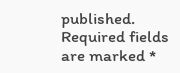published. Required fields are marked *